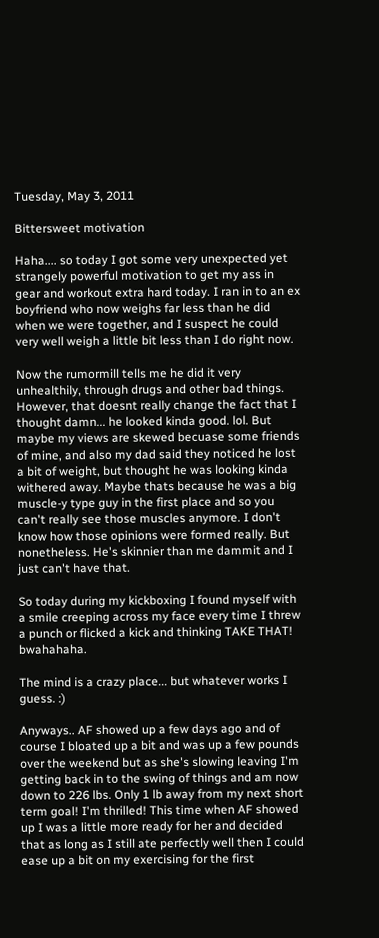Tuesday, May 3, 2011

Bittersweet motivation

Haha.... so today I got some very unexpected yet strangely powerful motivation to get my ass in gear and workout extra hard today. I ran in to an ex boyfriend who now weighs far less than he did when we were together, and I suspect he could very well weigh a little bit less than I do right now.

Now the rumormill tells me he did it very unhealthily, through drugs and other bad things. However, that doesnt really change the fact that I thought damn... he looked kinda good. lol. But maybe my views are skewed becuase some friends of mine, and also my dad said they noticed he lost a bit of weight, but thought he was looking kinda withered away. Maybe thats because he was a big muscle-y type guy in the first place and so you can't really see those muscles anymore. I don't know how those opinions were formed really. But nonetheless. He's skinnier than me dammit and I just can't have that.

So today during my kickboxing I found myself with a smile creeping across my face every time I threw a punch or flicked a kick and thinking TAKE THAT! bwahahaha.

The mind is a crazy place... but whatever works I guess. :)

Anyways.. AF showed up a few days ago and of course I bloated up a bit and was up a few pounds over the weekend but as she's slowing leaving I'm getting back in to the swing of things and am now down to 226 lbs. Only 1 lb away from my next short term goal! I'm thrilled! This time when AF showed up I was a little more ready for her and decided that as long as I still ate perfectly well then I could ease up a bit on my exercising for the first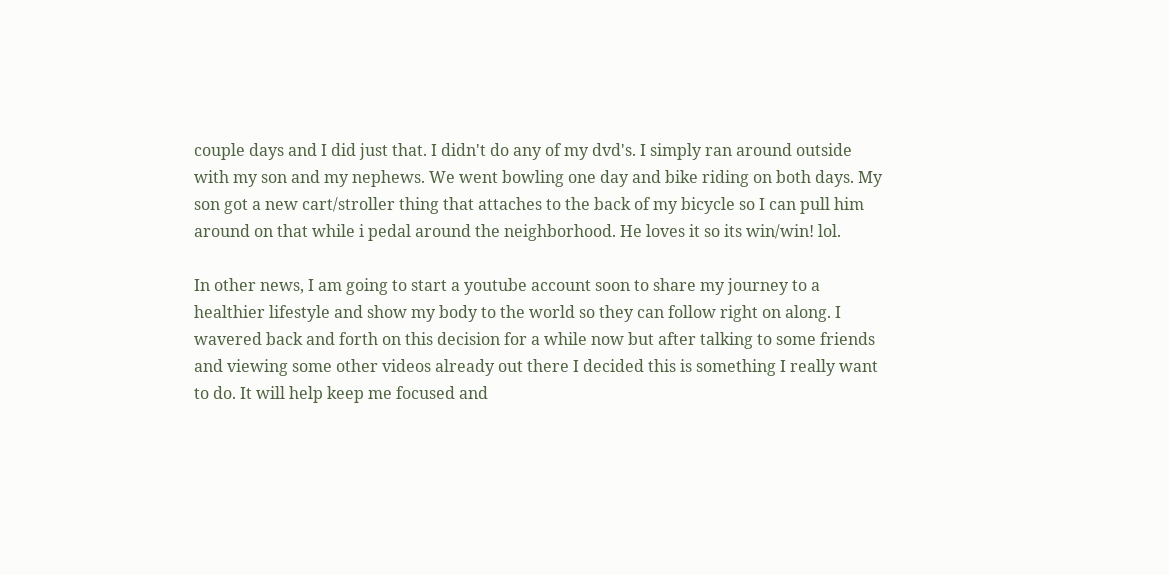couple days and I did just that. I didn't do any of my dvd's. I simply ran around outside with my son and my nephews. We went bowling one day and bike riding on both days. My son got a new cart/stroller thing that attaches to the back of my bicycle so I can pull him around on that while i pedal around the neighborhood. He loves it so its win/win! lol.

In other news, I am going to start a youtube account soon to share my journey to a healthier lifestyle and show my body to the world so they can follow right on along. I wavered back and forth on this decision for a while now but after talking to some friends and viewing some other videos already out there I decided this is something I really want to do. It will help keep me focused and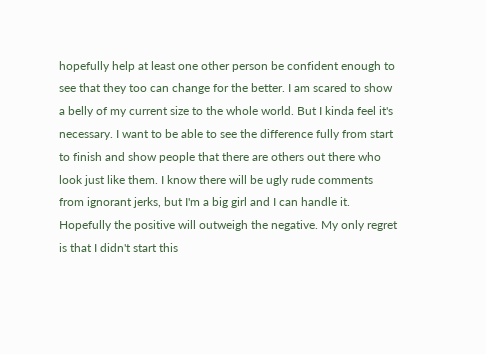hopefully help at least one other person be confident enough to see that they too can change for the better. I am scared to show a belly of my current size to the whole world. But I kinda feel it's necessary. I want to be able to see the difference fully from start to finish and show people that there are others out there who look just like them. I know there will be ugly rude comments from ignorant jerks, but I'm a big girl and I can handle it. Hopefully the positive will outweigh the negative. My only regret is that I didn't start this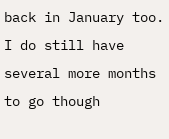back in January too. I do still have several more months to go though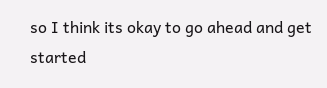so I think its okay to go ahead and get started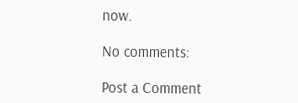now.

No comments:

Post a Comment